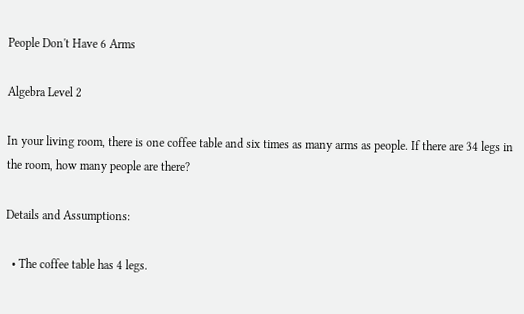People Don't Have 6 Arms

Algebra Level 2

In your living room, there is one coffee table and six times as many arms as people. If there are 34 legs in the room, how many people are there?

Details and Assumptions:

  • The coffee table has 4 legs.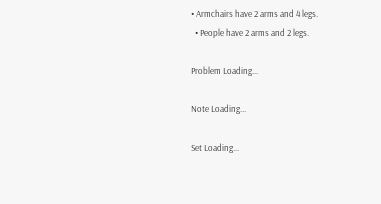• Armchairs have 2 arms and 4 legs.
  • People have 2 arms and 2 legs.

Problem Loading...

Note Loading...

Set Loading...